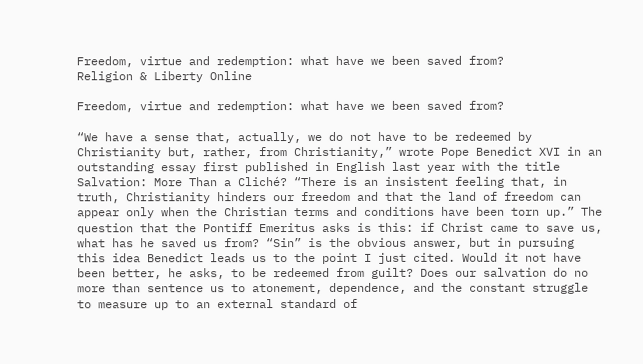Freedom, virtue and redemption: what have we been saved from?
Religion & Liberty Online

Freedom, virtue and redemption: what have we been saved from?

“We have a sense that, actually, we do not have to be redeemed by Christianity but, rather, from Christianity,” wrote Pope Benedict XVI in an outstanding essay first published in English last year with the title Salvation: More Than a Cliché? “There is an insistent feeling that, in truth, Christianity hinders our freedom and that the land of freedom can appear only when the Christian terms and conditions have been torn up.” The question that the Pontiff Emeritus asks is this: if Christ came to save us, what has he saved us from? “Sin” is the obvious answer, but in pursuing this idea Benedict leads us to the point I just cited. Would it not have been better, he asks, to be redeemed from guilt? Does our salvation do no more than sentence us to atonement, dependence, and the constant struggle to measure up to an external standard of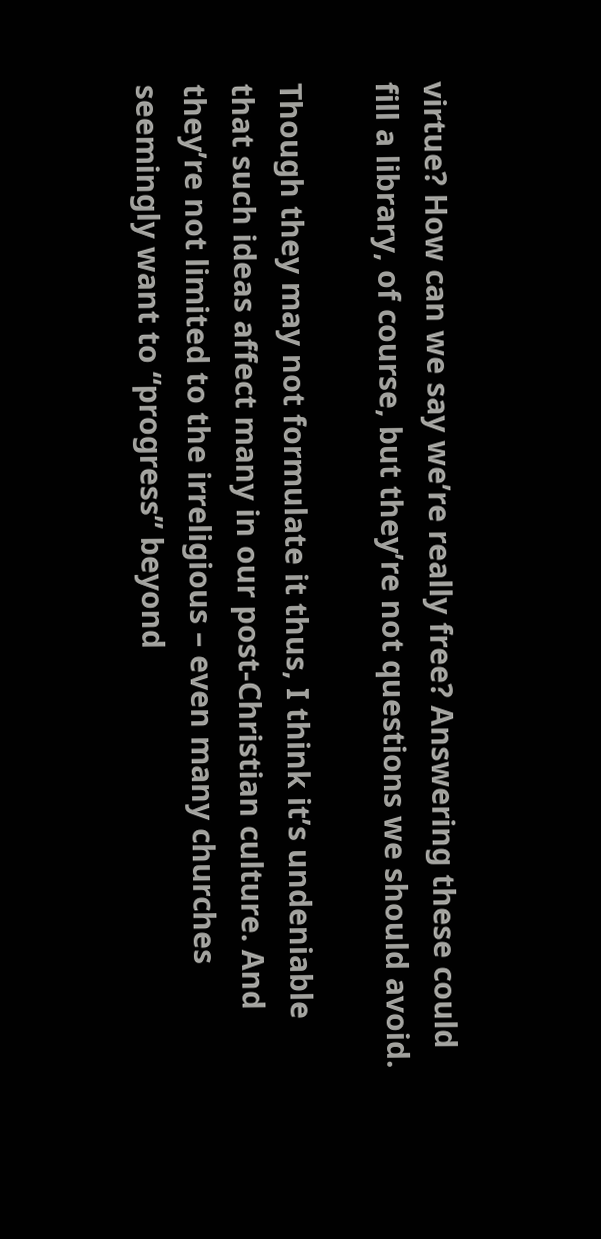virtue? How can we say we’re really free? Answering these could fill a library, of course, but they’re not questions we should avoid.

Though they may not formulate it thus, I think it’s undeniable that such ideas affect many in our post-Christian culture. And they’re not limited to the irreligious – even many churches seemingly want to “progress” beyond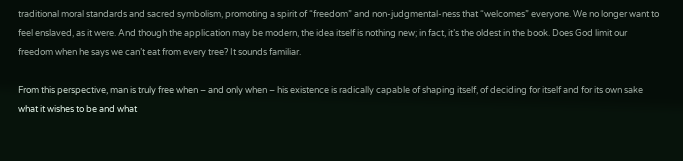traditional moral standards and sacred symbolism, promoting a spirit of “freedom” and non-judgmental-ness that “welcomes” everyone. We no longer want to feel enslaved, as it were. And though the application may be modern, the idea itself is nothing new; in fact, it’s the oldest in the book. Does God limit our freedom when he says we can’t eat from every tree? It sounds familiar.

From this perspective, man is truly free when – and only when – his existence is radically capable of shaping itself, of deciding for itself and for its own sake what it wishes to be and what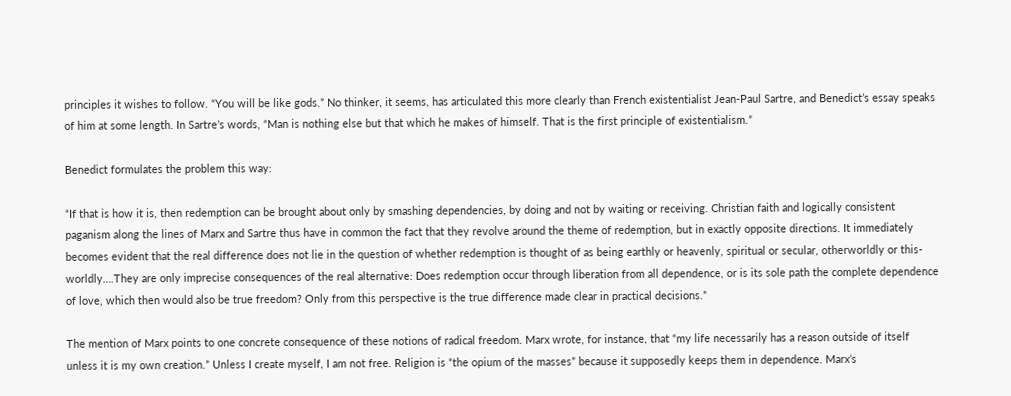principles it wishes to follow. “You will be like gods.” No thinker, it seems, has articulated this more clearly than French existentialist Jean-Paul Sartre, and Benedict’s essay speaks of him at some length. In Sartre’s words, “Man is nothing else but that which he makes of himself. That is the first principle of existentialism.”

Benedict formulates the problem this way:

“If that is how it is, then redemption can be brought about only by smashing dependencies, by doing and not by waiting or receiving. Christian faith and logically consistent paganism along the lines of Marx and Sartre thus have in common the fact that they revolve around the theme of redemption, but in exactly opposite directions. It immediately becomes evident that the real difference does not lie in the question of whether redemption is thought of as being earthly or heavenly, spiritual or secular, otherworldly or this-worldly….They are only imprecise consequences of the real alternative: Does redemption occur through liberation from all dependence, or is its sole path the complete dependence of love, which then would also be true freedom? Only from this perspective is the true difference made clear in practical decisions.”

The mention of Marx points to one concrete consequence of these notions of radical freedom. Marx wrote, for instance, that “my life necessarily has a reason outside of itself unless it is my own creation.” Unless I create myself, I am not free. Religion is “the opium of the masses” because it supposedly keeps them in dependence. Marx’s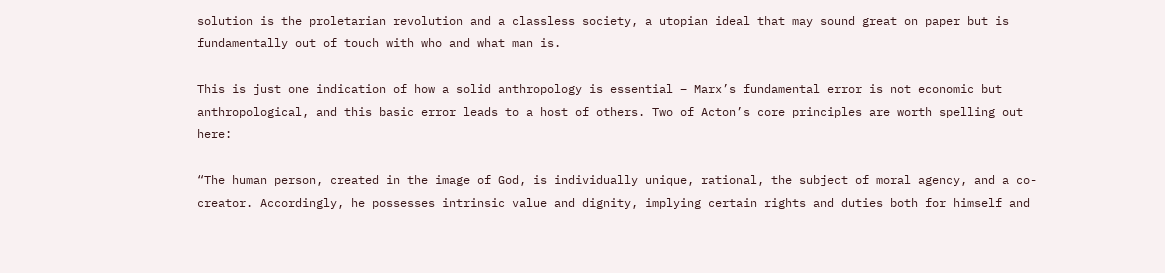solution is the proletarian revolution and a classless society, a utopian ideal that may sound great on paper but is fundamentally out of touch with who and what man is.

This is just one indication of how a solid anthropology is essential – Marx’s fundamental error is not economic but anthropological, and this basic error leads to a host of others. Two of Acton’s core principles are worth spelling out here:

“The human person, created in the image of God, is individually unique, rational, the subject of moral agency, and a co-creator. Accordingly, he possesses intrinsic value and dignity, implying certain rights and duties both for himself and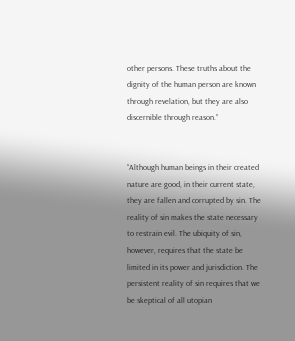other persons. These truths about the dignity of the human person are known through revelation, but they are also discernible through reason.”


“Although human beings in their created nature are good, in their current state, they are fallen and corrupted by sin. The reality of sin makes the state necessary to restrain evil. The ubiquity of sin, however, requires that the state be limited in its power and jurisdiction. The persistent reality of sin requires that we be skeptical of all utopian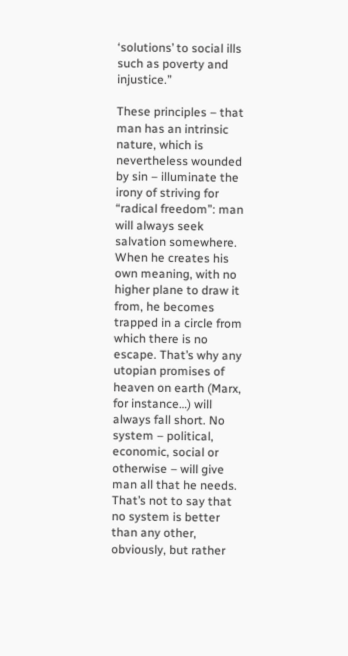‘solutions’ to social ills such as poverty and injustice.”

These principles – that man has an intrinsic nature, which is nevertheless wounded by sin – illuminate the irony of striving for “radical freedom”: man will always seek salvation somewhere. When he creates his own meaning, with no higher plane to draw it from, he becomes trapped in a circle from which there is no escape. That’s why any utopian promises of heaven on earth (Marx, for instance…) will always fall short. No system – political, economic, social or otherwise – will give man all that he needs. That’s not to say that no system is better than any other, obviously, but rather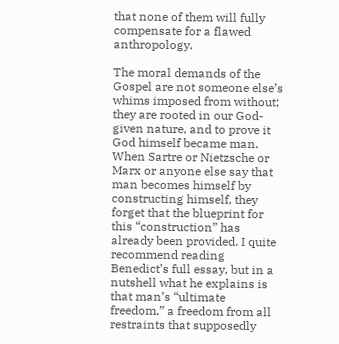that none of them will fully compensate for a flawed anthropology.

The moral demands of the Gospel are not someone else’s whims imposed from without; they are rooted in our God-given nature, and to prove it God himself became man. When Sartre or Nietzsche or Marx or anyone else say that man becomes himself by constructing himself, they forget that the blueprint for this “construction” has already been provided. I quite recommend reading Benedict’s full essay, but in a nutshell what he explains is that man’s “ultimate freedom,” a freedom from all restraints that supposedly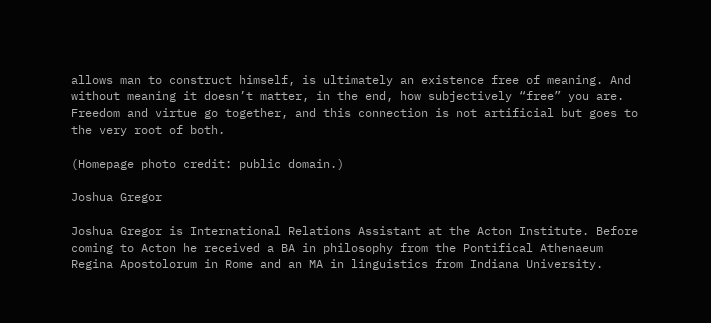allows man to construct himself, is ultimately an existence free of meaning. And without meaning it doesn’t matter, in the end, how subjectively “free” you are. Freedom and virtue go together, and this connection is not artificial but goes to the very root of both.

(Homepage photo credit: public domain.)

Joshua Gregor

Joshua Gregor is International Relations Assistant at the Acton Institute. Before coming to Acton he received a BA in philosophy from the Pontifical Athenaeum Regina Apostolorum in Rome and an MA in linguistics from Indiana University.